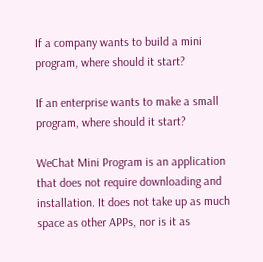If a company wants to build a mini program, where should it start?

If an enterprise wants to make a small program, where should it start?

WeChat Mini Program is an application that does not require downloading and installation. It does not take up as much space as other APPs, nor is it as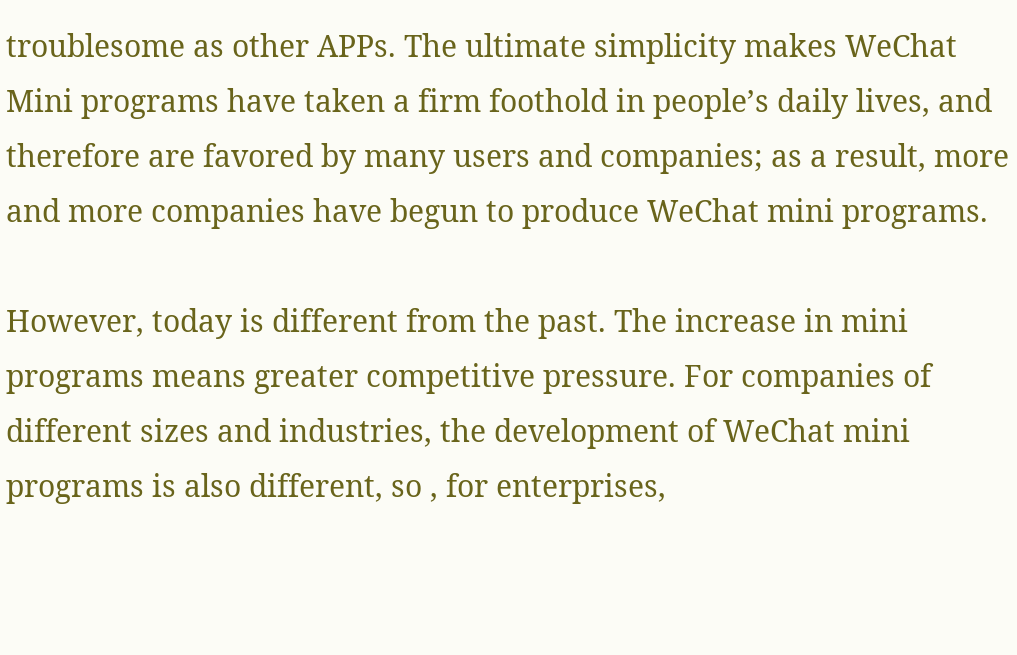troublesome as other APPs. The ultimate simplicity makes WeChat Mini programs have taken a firm foothold in people’s daily lives, and therefore are favored by many users and companies; as a result, more and more companies have begun to produce WeChat mini programs.

However, today is different from the past. The increase in mini programs means greater competitive pressure. For companies of different sizes and industries, the development of WeChat mini programs is also different, so , for enterprises,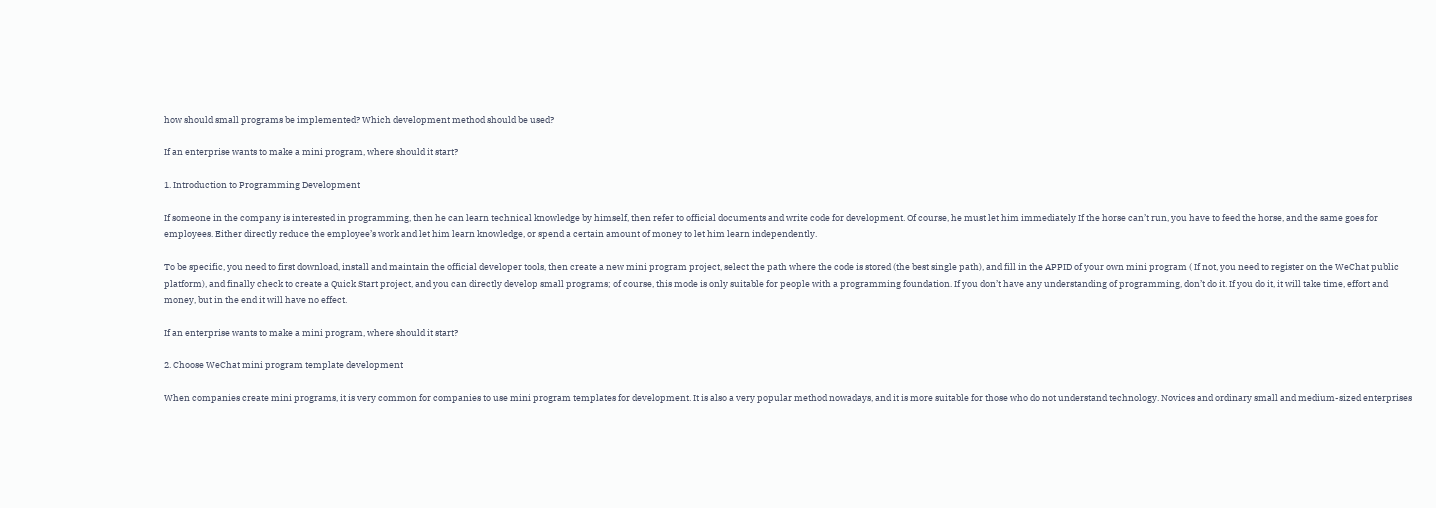how should small programs be implemented? Which development method should be used?

If an enterprise wants to make a mini program, where should it start?

1. Introduction to Programming Development

If someone in the company is interested in programming, then he can learn technical knowledge by himself, then refer to official documents and write code for development. Of course, he must let him immediately If the horse can’t run, you have to feed the horse, and the same goes for employees. Either directly reduce the employee’s work and let him learn knowledge, or spend a certain amount of money to let him learn independently.

To be specific, you need to first download, install and maintain the official developer tools, then create a new mini program project, select the path where the code is stored (the best single path), and fill in the APPID of your own mini program ( If not, you need to register on the WeChat public platform), and finally check to create a Quick Start project, and you can directly develop small programs; of course, this mode is only suitable for people with a programming foundation. If you don’t have any understanding of programming, don’t do it. If you do it, it will take time, effort and money, but in the end it will have no effect.

If an enterprise wants to make a mini program, where should it start?

2. Choose WeChat mini program template development

When companies create mini programs, it is very common for companies to use mini program templates for development. It is also a very popular method nowadays, and it is more suitable for those who do not understand technology. Novices and ordinary small and medium-sized enterprises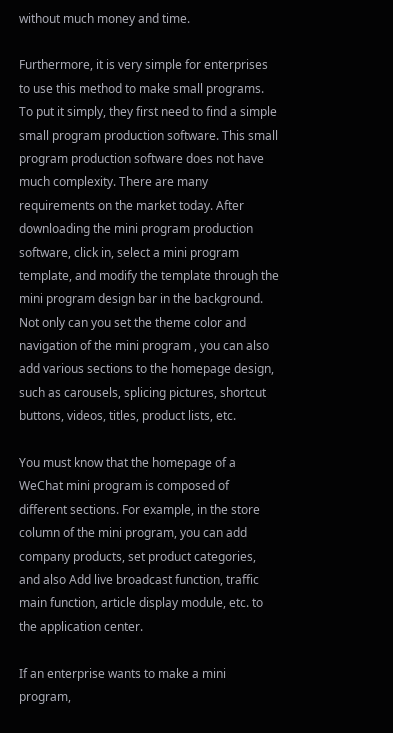without much money and time.

Furthermore, it is very simple for enterprises to use this method to make small programs. To put it simply, they first need to find a simple small program production software. This small program production software does not have much complexity. There are many requirements on the market today. After downloading the mini program production software, click in, select a mini program template, and modify the template through the mini program design bar in the background. Not only can you set the theme color and navigation of the mini program , you can also add various sections to the homepage design, such as carousels, splicing pictures, shortcut buttons, videos, titles, product lists, etc.

You must know that the homepage of a WeChat mini program is composed of different sections. For example, in the store column of the mini program, you can add company products, set product categories, and also Add live broadcast function, traffic main function, article display module, etc. to the application center.

If an enterprise wants to make a mini program,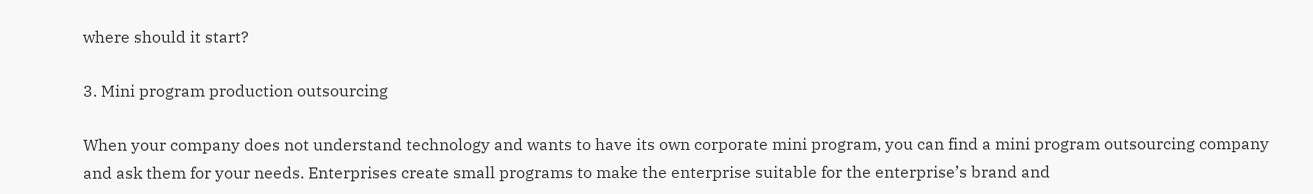where should it start?

3. Mini program production outsourcing

When your company does not understand technology and wants to have its own corporate mini program, you can find a mini program outsourcing company and ask them for your needs. Enterprises create small programs to make the enterprise suitable for the enterprise’s brand and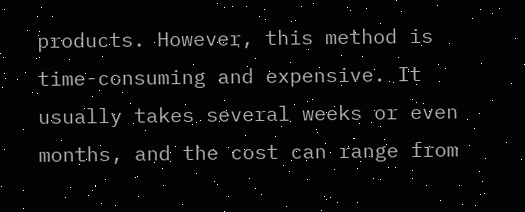products. However, this method is time-consuming and expensive. It usually takes several weeks or even months, and the cost can range from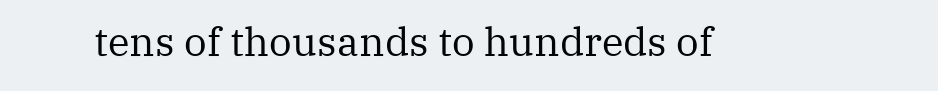tens of thousands to hundreds of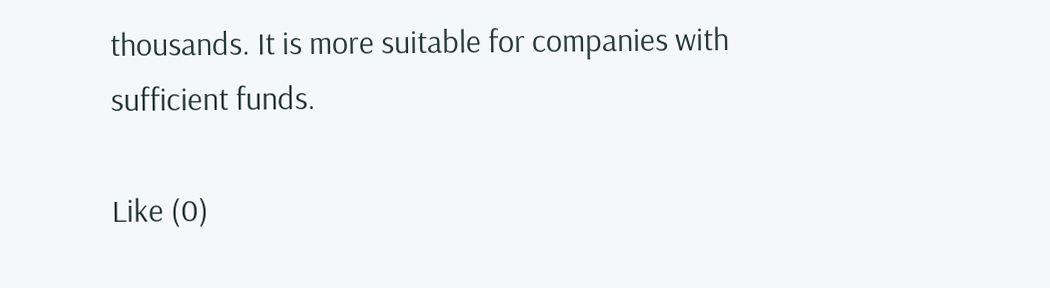thousands. It is more suitable for companies with sufficient funds.

Like (0)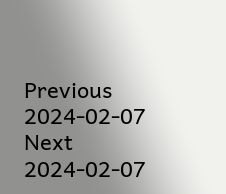Previous 2024-02-07
Next 2024-02-07